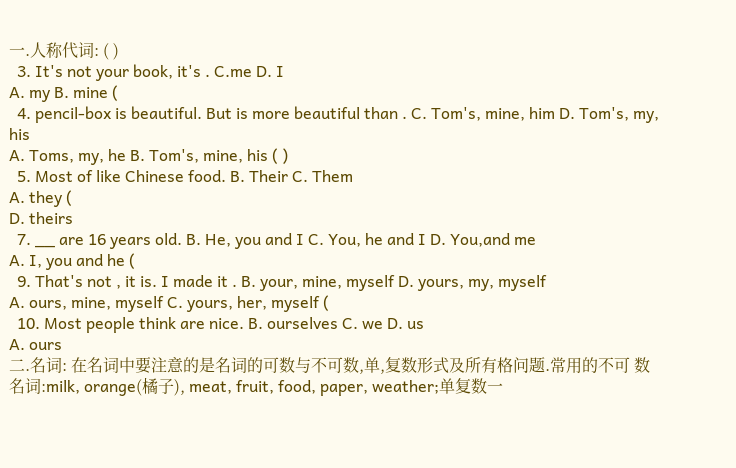一.人称代词: ( )
  3. It's not your book, it's . C.me D. I
A. my B. mine (
  4. pencil-box is beautiful. But is more beautiful than . C. Tom's, mine, him D. Tom's, my, his
A. Toms, my, he B. Tom's, mine, his ( )
  5. Most of like Chinese food. B. Their C. Them
A. they (
D. theirs
  7. __ are 16 years old. B. He, you and I C. You, he and I D. You,and me
A. I, you and he (
  9. That's not , it is. I made it . B. your, mine, myself D. yours, my, myself
A. ours, mine, myself C. yours, her, myself (
  10. Most people think are nice. B. ourselves C. we D. us
A. ours
二.名词: 在名词中要注意的是名词的可数与不可数,单,复数形式及所有格问题.常用的不可 数名词:milk, orange(橘子), meat, fruit, food, paper, weather;单复数一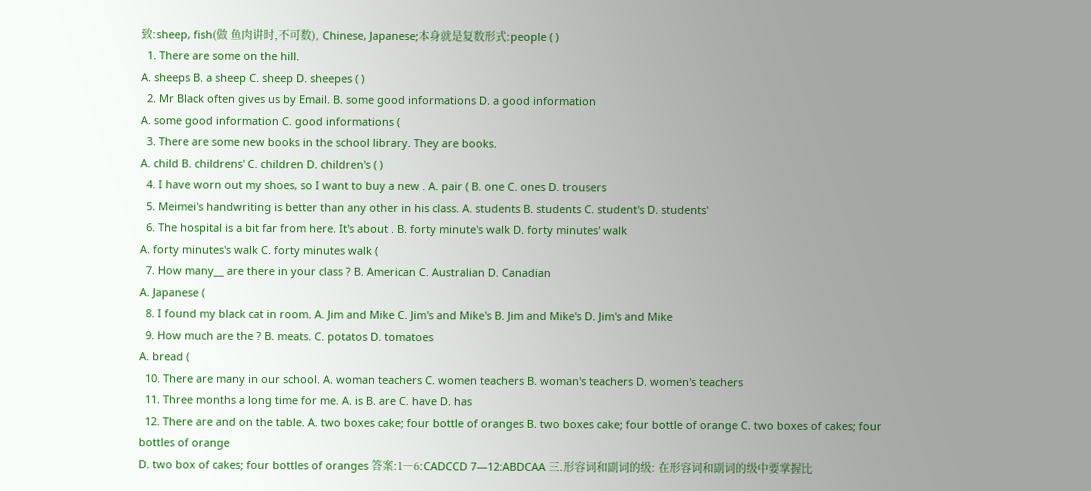致:sheep, fish(做 鱼肉讲时,不可数), Chinese, Japanese;本身就是复数形式:people ( )
  1. There are some on the hill.
A. sheeps B. a sheep C. sheep D. sheepes ( )
  2. Mr Black often gives us by Email. B. some good informations D. a good information
A. some good information C. good informations (
  3. There are some new books in the school library. They are books.
A. child B. childrens' C. children D. children's ( )
  4. I have worn out my shoes, so I want to buy a new . A. pair ( B. one C. ones D. trousers
  5. Meimei's handwriting is better than any other in his class. A. students B. students C. student's D. students'
  6. The hospital is a bit far from here. It's about . B. forty minute's walk D. forty minutes' walk
A. forty minutes's walk C. forty minutes walk (
  7. How many__ are there in your class ? B. American C. Australian D. Canadian
A. Japanese (
  8. I found my black cat in room. A. Jim and Mike C. Jim's and Mike's B. Jim and Mike's D. Jim's and Mike
  9. How much are the ? B. meats. C. potatos D. tomatoes
A. bread (
  10. There are many in our school. A. woman teachers C. women teachers B. woman's teachers D. women's teachers
  11. Three months a long time for me. A. is B. are C. have D. has
  12. There are and on the table. A. two boxes cake; four bottle of oranges B. two boxes cake; four bottle of orange C. two boxes of cakes; four bottles of orange
D. two box of cakes; four bottles of oranges 答案:1―6:CADCCD 7―12:ABDCAA 三.形容词和副词的级: 在形容词和副词的级中要掌握比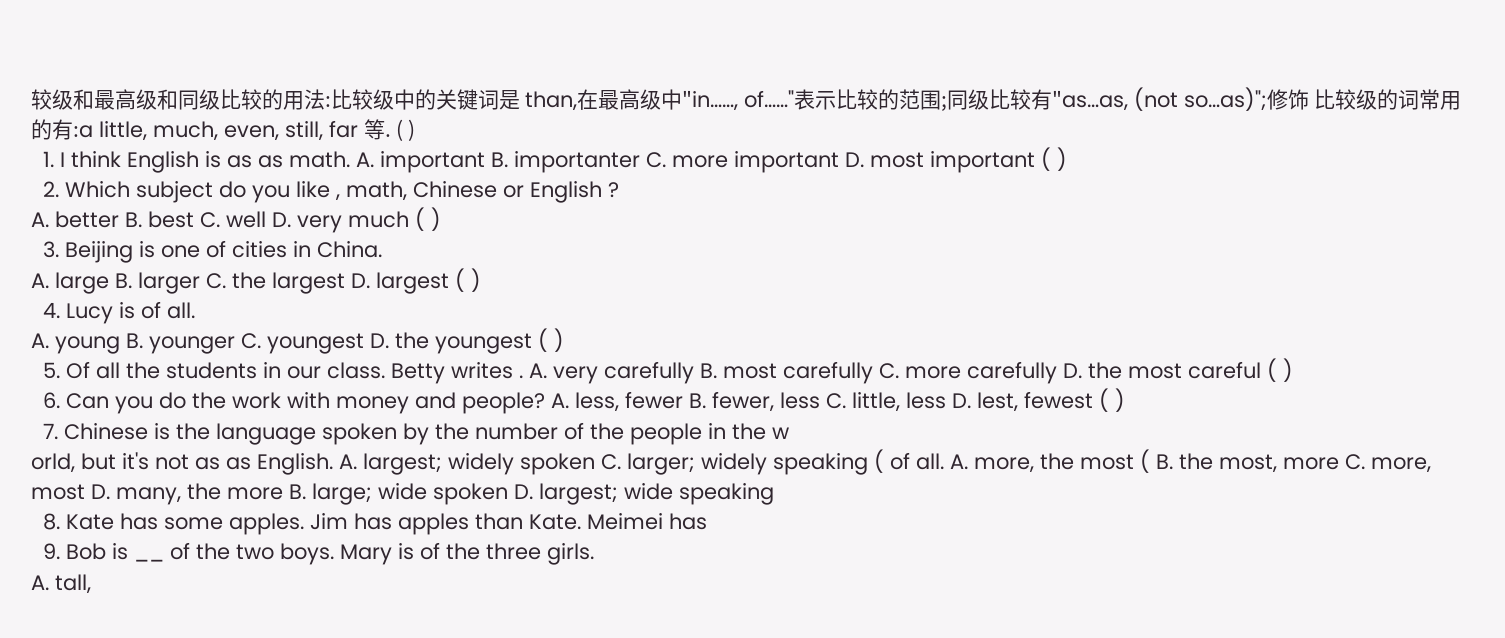较级和最高级和同级比较的用法:比较级中的关键词是 than,在最高级中"in……, of……"表示比较的范围;同级比较有"as…as, (not so…as)";修饰 比较级的词常用的有:a little, much, even, still, far 等. ( )
  1. I think English is as as math. A. important B. importanter C. more important D. most important ( )
  2. Which subject do you like , math, Chinese or English ?
A. better B. best C. well D. very much ( )
  3. Beijing is one of cities in China.
A. large B. larger C. the largest D. largest ( )
  4. Lucy is of all.
A. young B. younger C. youngest D. the youngest ( )
  5. Of all the students in our class. Betty writes . A. very carefully B. most carefully C. more carefully D. the most careful ( )
  6. Can you do the work with money and people? A. less, fewer B. fewer, less C. little, less D. lest, fewest ( )
  7. Chinese is the language spoken by the number of the people in the w
orld, but it's not as as English. A. largest; widely spoken C. larger; widely speaking ( of all. A. more, the most ( B. the most, more C. more, most D. many, the more B. large; wide spoken D. largest; wide speaking
  8. Kate has some apples. Jim has apples than Kate. Meimei has
  9. Bob is __ of the two boys. Mary is of the three girls.
A. tall,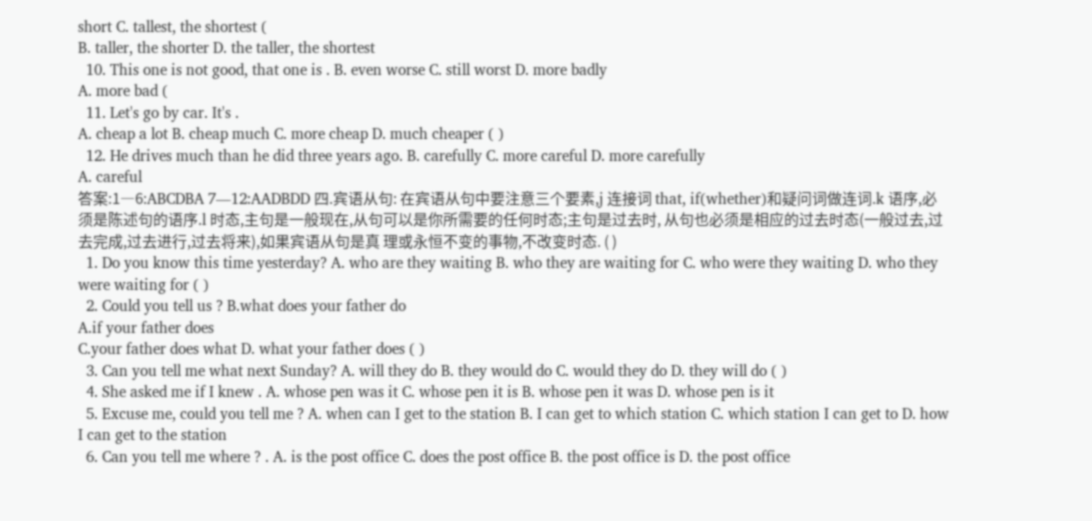short C. tallest, the shortest (
B. taller, the shorter D. the taller, the shortest
  10. This one is not good, that one is . B. even worse C. still worst D. more badly
A. more bad (
  11. Let's go by car. It's .
A. cheap a lot B. cheap much C. more cheap D. much cheaper ( )
  12. He drives much than he did three years ago. B. carefully C. more careful D. more carefully
A. careful
答案:1―6:ABCDBA 7―12:AADBDD 四.宾语从句: 在宾语从句中要注意三个要素,j 连接词 that, if(whether)和疑问词做连词.k 语序,必 须是陈述句的语序.l 时态,主句是一般现在,从句可以是你所需要的任何时态;主句是过去时, 从句也必须是相应的过去时态(一般过去,过去完成,过去进行,过去将来),如果宾语从句是真 理或永恒不变的事物,不改变时态. ( )
  1. Do you know this time yesterday? A. who are they waiting B. who they are waiting for C. who were they waiting D. who they were waiting for ( )
  2. Could you tell us ? B.what does your father do
A.if your father does
C.your father does what D. what your father does ( )
  3. Can you tell me what next Sunday? A. will they do B. they would do C. would they do D. they will do ( )
  4. She asked me if I knew . A. whose pen was it C. whose pen it is B. whose pen it was D. whose pen is it
  5. Excuse me, could you tell me ? A. when can I get to the station B. I can get to which station C. which station I can get to D. how I can get to the station
  6. Can you tell me where ? . A. is the post office C. does the post office B. the post office is D. the post office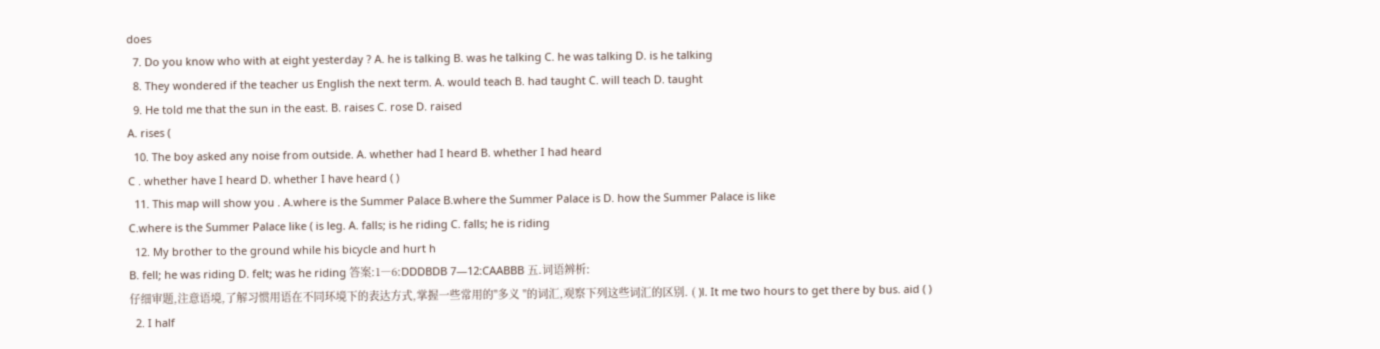does
  7. Do you know who with at eight yesterday ? A. he is talking B. was he talking C. he was talking D. is he talking
  8. They wondered if the teacher us English the next term. A. would teach B. had taught C. will teach D. taught
  9. He told me that the sun in the east. B. raises C. rose D. raised
A. rises (
  10. The boy asked any noise from outside. A. whether had I heard B. whether I had heard
C . whether have I heard D. whether I have heard ( )
  11. This map will show you . A.where is the Summer Palace B.where the Summer Palace is D. how the Summer Palace is like
C.where is the Summer Palace like ( is leg. A. falls; is he riding C. falls; he is riding
  12. My brother to the ground while his bicycle and hurt h
B. fell; he was riding D. felt; was he riding 答案:1―6:DDDBDB 7―12:CAABBB 五.词语辨析:
仔细审题,注意语境,了解习惯用语在不同环境下的表达方式,掌握一些常用的"多义 "的词汇,观察下列这些词汇的区别. ( )l. It me two hours to get there by bus. aid ( )
  2. I half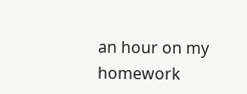an hour on my homework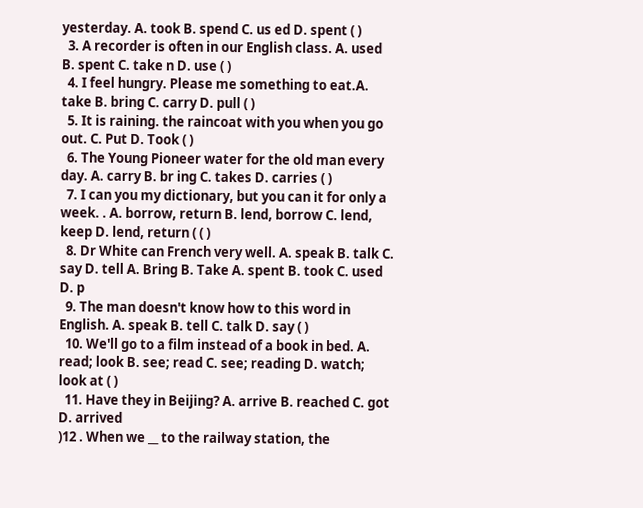yesterday. A. took B. spend C. us ed D. spent ( )
  3. A recorder is often in our English class. A. used B. spent C. take n D. use ( )
  4. I feel hungry. Please me something to eat.A. take B. bring C. carry D. pull ( )
  5. It is raining. the raincoat with you when you go out. C. Put D. Took ( )
  6. The Young Pioneer water for the old man every day. A. carry B. br ing C. takes D. carries ( )
  7. I can you my dictionary, but you can it for only a week. . A. borrow, return B. lend, borrow C. lend, keep D. lend, return ( ( )
  8. Dr White can French very well. A. speak B. talk C. say D. tell A. Bring B. Take A. spent B. took C. used D. p
  9. The man doesn't know how to this word in English. A. speak B. tell C. talk D. say ( )
  10. We'll go to a film instead of a book in bed. A. read; look B. see; read C. see; reading D. watch; look at ( )
  11. Have they in Beijing? A. arrive B. reached C. got D. arrived
)12 . When we __ to the railway station, the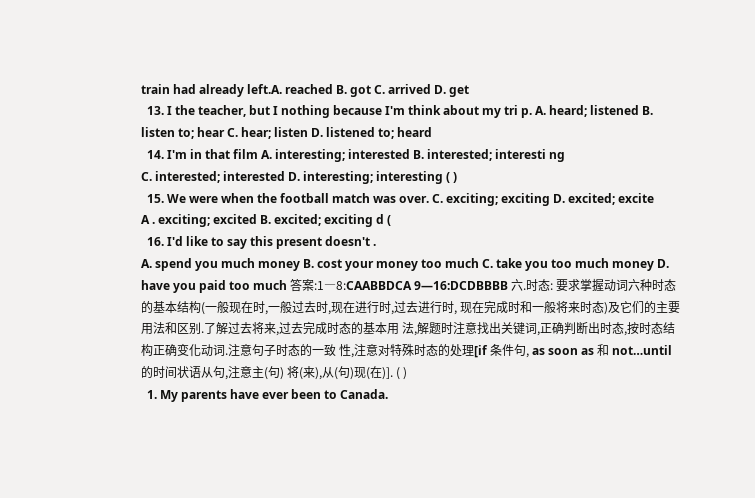train had already left.A. reached B. got C. arrived D. get
  13. I the teacher, but I nothing because I'm think about my tri p. A. heard; listened B. listen to; hear C. hear; listen D. listened to; heard
  14. I'm in that film A. interesting; interested B. interested; interesti ng
C. interested; interested D. interesting; interesting ( )
  15. We were when the football match was over. C. exciting; exciting D. excited; excite
A . exciting; excited B. excited; exciting d (
  16. I'd like to say this present doesn't .
A. spend you much money B. cost your money too much C. take you too much money D. have you paid too much 答案:1―8:CAABBDCA 9―16:DCDBBBB 六.时态: 要求掌握动词六种时态的基本结构(一般现在时,一般过去时,现在进行时,过去进行时, 现在完成时和一般将来时态)及它们的主要用法和区别.了解过去将来,过去完成时态的基本用 法,解题时注意找出关键词,正确判断出时态,按时态结构正确变化动词.注意句子时态的一致 性,注意对特殊时态的处理[if 条件句, as soon as 和 not…until 的时间状语从句,注意主(句) 将(来),从(句)现(在)]. ( )
  1. My parents have ever been to Canada.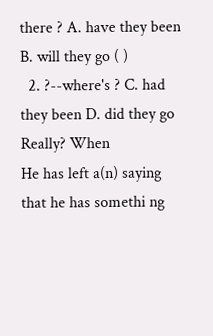there ? A. have they been B. will they go ( )
  2. ?--where's ? C. had they been D. did they go Really? When
He has left a(n) saying that he has somethi ng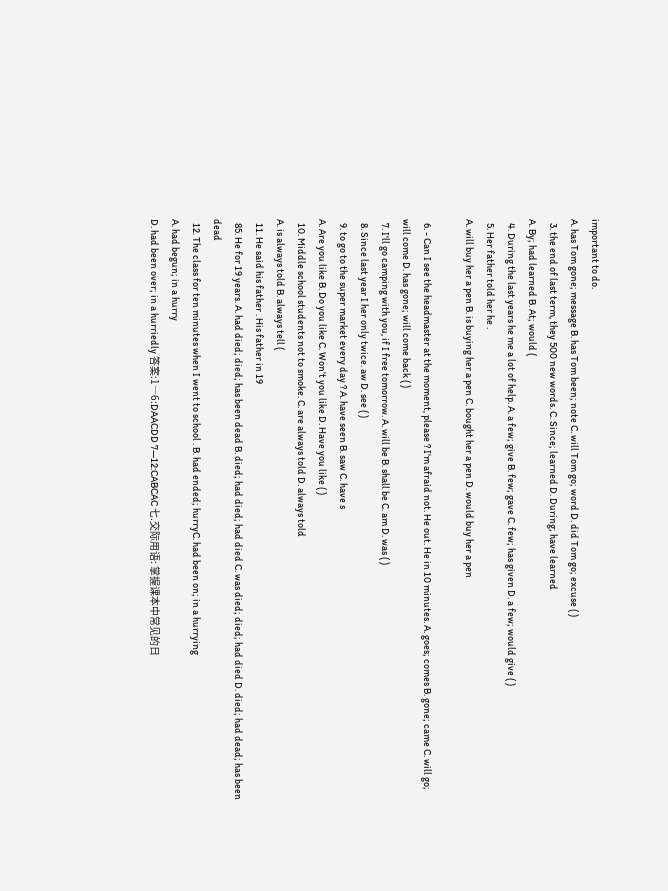important to do.
A. has Tom gone; message B. has Tom been; note C. will Tom go; word D. did Tom go; excuse ( )
  3. the end of last term, they 500 new words. C. Since; learned D. During; have learned
A. By; had learned B. At; would (
  4. During the last years he me a lot of help. A. a few; give B. few; gave C. few; has given D. a few; would give ( )
  5. Her father told her he .
A. will buy her a pen B. is buying her a pen C. bought her a pen D. would buy her a pen

  6. - Can I see the headmaster at the moment, please ? I'm afraid not. He out. He in 10 minutes. A. goes; comes B. gone; came C. will go; will come D. has gone; will come back ( )
  7. I'll go camping with you, if I free tomorrow. A. will be B. shall be C. am D. was ( )
  8. Since last year I her only twice. aw D. see ( )
  9. to go to the super market every day ? A. have seen B. saw C. have s
A. Are you like B. Do you like C. Won't you like D. Have you like ( )
  10. Middle school students not to smoke. C. are always told D. always told
A. is always told B. always tell (
  11. He said his father . His father in 19
  85. He for 19 years. A. had died; died; has been dead B. died; had died; had died C. was died; died; had died D. died; had dead; has been dead
  12. The class for ten minutes when I went to school . B. had ended; hurryC. had been on; in a hurrying
A. had begun; in a hurry
D. had been over; in a hurriedly 答案:1―6:DAACDD 7―12:CABCAC 七.交际用语: 掌握课本中常见的日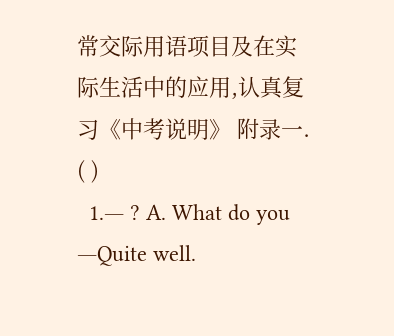常交际用语项目及在实际生活中的应用,认真复习《中考说明》 附录一. ( )
  1.― ? A. What do you ―Quite well.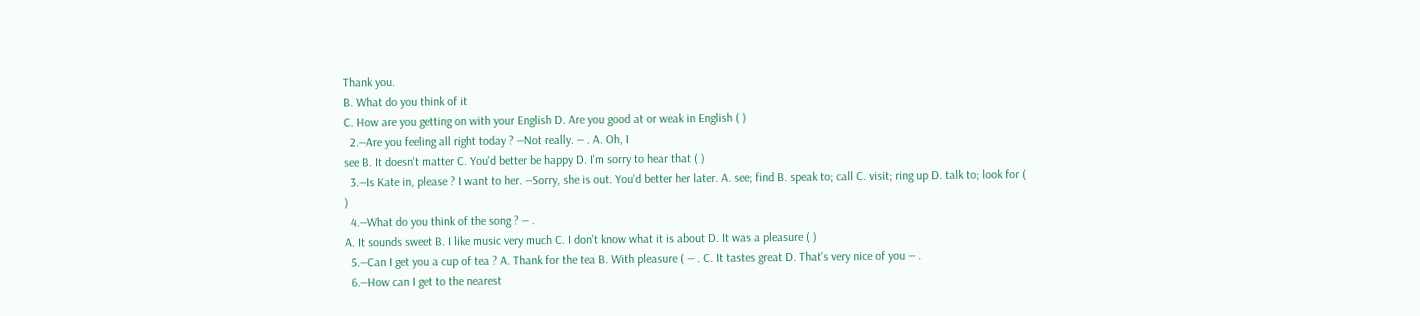Thank you.
B. What do you think of it
C. How are you getting on with your English D. Are you good at or weak in English ( )
  2.―Are you feeling all right today ? ―Not really. ― . A. Oh, I
see B. It doesn't matter C. You'd better be happy D. I'm sorry to hear that ( )
  3.―Is Kate in, please ? I want to her. ―Sorry, she is out. You'd better her later. A. see; find B. speak to; call C. visit; ring up D. talk to; look for ( )
  4.―What do you think of the song ? ― .
A. It sounds sweet B. I like music very much C. I don't know what it is about D. It was a pleasure ( )
  5.―Can I get you a cup of tea ? A. Thank for the tea B. With pleasure ( ― . C. It tastes great D. That's very nice of you ― .
  6.―How can I get to the nearest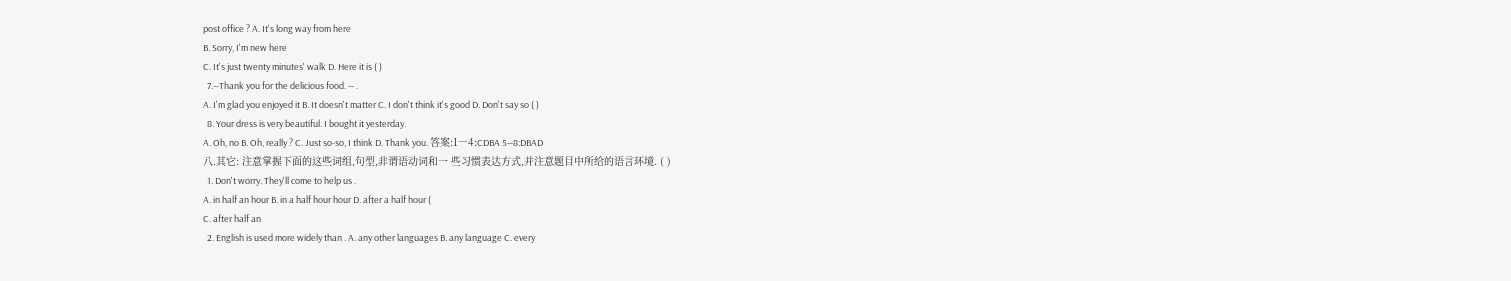post office ? A. It's long way from here
B. Sorry, I'm new here
C. It's just twenty minutes' walk D. Here it is ( )
  7.―Thank you for the delicious food. ― .
A. I'm glad you enjoyed it B. It doesn't matter C. I don't think it's good D. Don't say so ( )
  8. Your dress is very beautiful. I bought it yesterday.
A. Oh, no B. Oh, really ? C. Just so-so, I think D. Thank you. 答案:1―4:CDBA 5―8:DBAD
八.其它: 注意掌握下面的这些词组,句型,非谓语动词和一 些习惯表达方式,并注意题目中所给的语言环境. ( )
  1. Don't worry. They'll come to help us .
A. in half an hour B. in a half hour hour D. after a half hour (
C. after half an
  2. English is used more widely than . A. any other languages B. any language C. every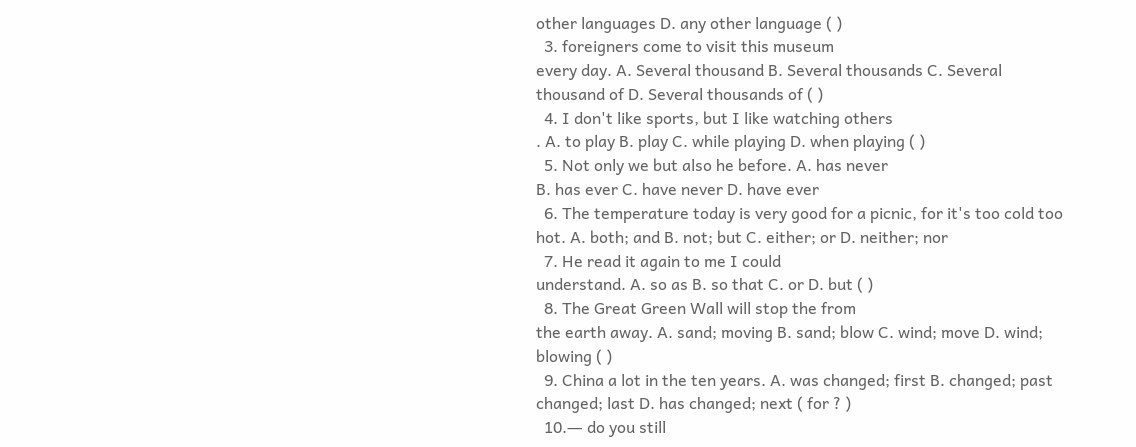other languages D. any other language ( )
  3. foreigners come to visit this museum
every day. A. Several thousand B. Several thousands C. Several thousand of D. Several thousands of ( )
  4. I don't like sports, but I like watching others
. A. to play B. play C. while playing D. when playing ( )
  5. Not only we but also he before. A. has never
B. has ever C. have never D. have ever
  6. The temperature today is very good for a picnic, for it's too cold too hot. A. both; and B. not; but C. either; or D. neither; nor
  7. He read it again to me I could
understand. A. so as B. so that C. or D. but ( )
  8. The Great Green Wall will stop the from
the earth away. A. sand; moving B. sand; blow C. wind; move D. wind; blowing ( )
  9. China a lot in the ten years. A. was changed; first B. changed; past changed; last D. has changed; next ( for ? )
  10.― do you still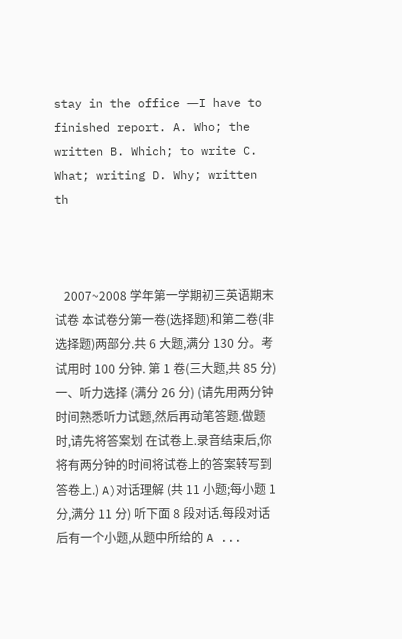stay in the office ―I have to finished report. A. Who; the written B. Which; to write C. What; writing D. Why; written th



   2007~2008 学年第一学期初三英语期末试卷 本试卷分第一卷(选择题)和第二卷(非选择题)两部分.共 6 大题,满分 130 分。考试用时 100 分钟. 第 1 卷(三大题,共 85 分) 一、听力选择 (满分 26 分) (请先用两分钟时间熟悉听力试题,然后再动笔答题.做题时,请先将答案划 在试卷上.录音结束后,你将有两分钟的时间将试卷上的答案转写到答卷上.) A)对话理解 (共 11 小题;每小题 1 分,满分 11 分) 听下面 8 段对话.每段对话后有一个小题,从题中所给的 A ...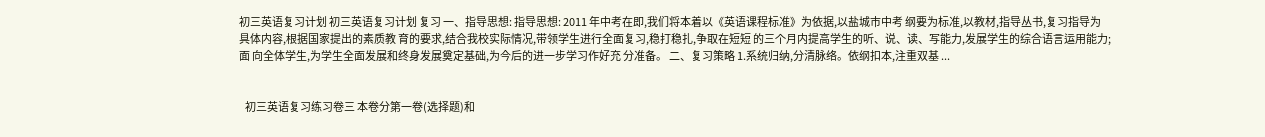初三英语复习计划 初三英语复习计划 复习 一、指导思想: 指导思想: 2011 年中考在即,我们将本着以《英语课程标准》为依据,以盐城市中考 纲要为标准,以教材,指导丛书,复习指导为具体内容,根据国家提出的素质教 育的要求,结合我校实际情况,带领学生进行全面复习,稳打稳扎,争取在短短 的三个月内提高学生的听、说、读、写能力,发展学生的综合语言运用能力;面 向全体学生,为学生全面发展和终身发展奠定基础,为今后的进一步学习作好充 分准备。 二、复习策略 1.系统归纳,分清脉络。依纲扣本,注重双基 ...


   初三英语复习练习卷三 本卷分第一卷(选择题)和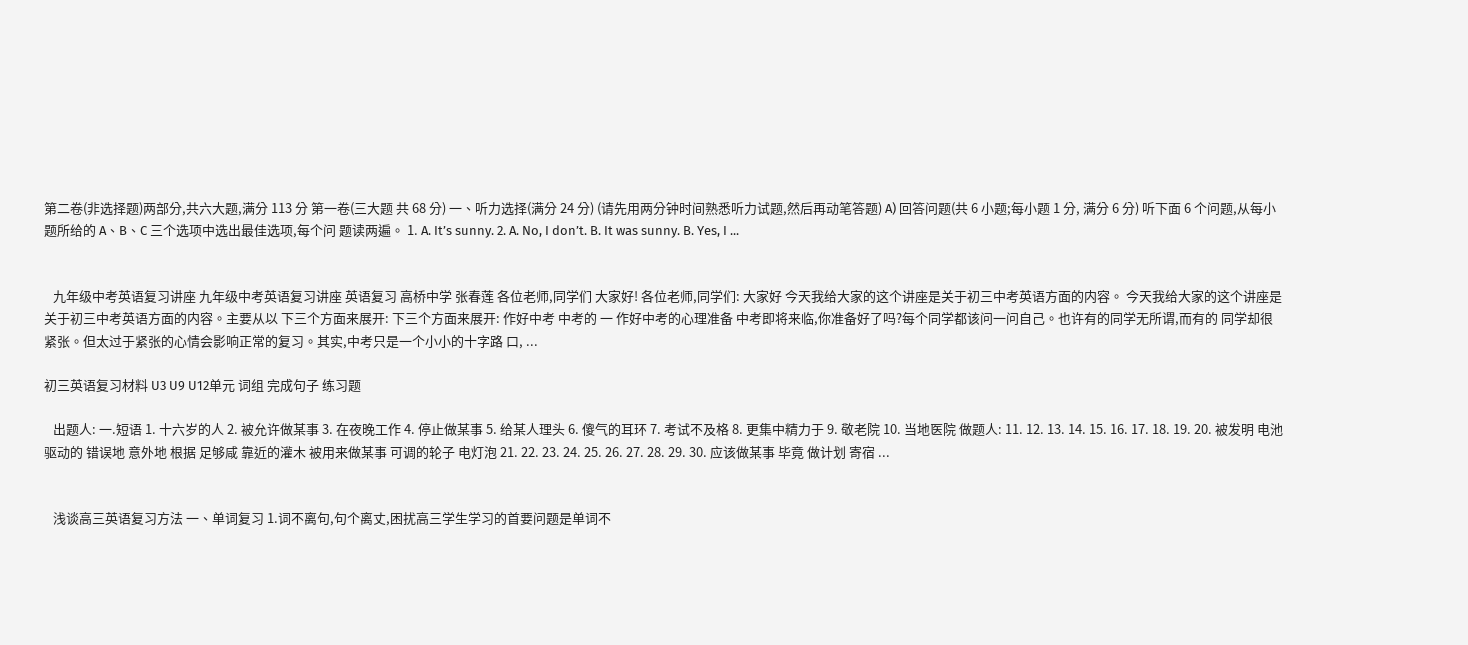第二卷(非选择题)两部分,共六大题,满分 113 分 第一卷(三大题 共 68 分) 一、听力选择(满分 24 分) (请先用两分钟时间熟悉听力试题,然后再动笔答题) A) 回答问题(共 6 小题;每小题 1 分, 满分 6 分) 听下面 6 个问题,从每小题所给的 A、B、C 三个选项中选出最佳选项,每个问 题读两遍。 1. A. It’s sunny. 2. A. No, I don’t. B. It was sunny. B. Yes, I ...


   九年级中考英语复习讲座 九年级中考英语复习讲座 英语复习 高桥中学 张春莲 各位老师,同学们 大家好! 各位老师,同学们: 大家好 今天我给大家的这个讲座是关于初三中考英语方面的内容。 今天我给大家的这个讲座是关于初三中考英语方面的内容。主要从以 下三个方面来展开: 下三个方面来展开: 作好中考 中考的 一 作好中考的心理准备 中考即将来临,你准备好了吗?每个同学都该问一问自己。也许有的同学无所谓,而有的 同学却很紧张。但太过于紧张的心情会影响正常的复习。其实,中考只是一个小小的十字路 口, ...

初三英语复习材料 U3 U9 U12单元 词组 完成句子 练习题

   出题人: 一.短语 1. 十六岁的人 2. 被允许做某事 3. 在夜晚工作 4. 停止做某事 5. 给某人理头 6. 傻气的耳环 7. 考试不及格 8. 更集中精力于 9. 敬老院 10. 当地医院 做题人: 11. 12. 13. 14. 15. 16. 17. 18. 19. 20. 被发明 电池驱动的 错误地 意外地 根据 足够咸 靠近的灌木 被用来做某事 可调的轮子 电灯泡 21. 22. 23. 24. 25. 26. 27. 28. 29. 30. 应该做某事 毕竟 做计划 寄宿 ...


   浅谈高三英语复习方法 一、单词复习 1.词不离句,句个离丈,困扰高三学生学习的首要问题是单词不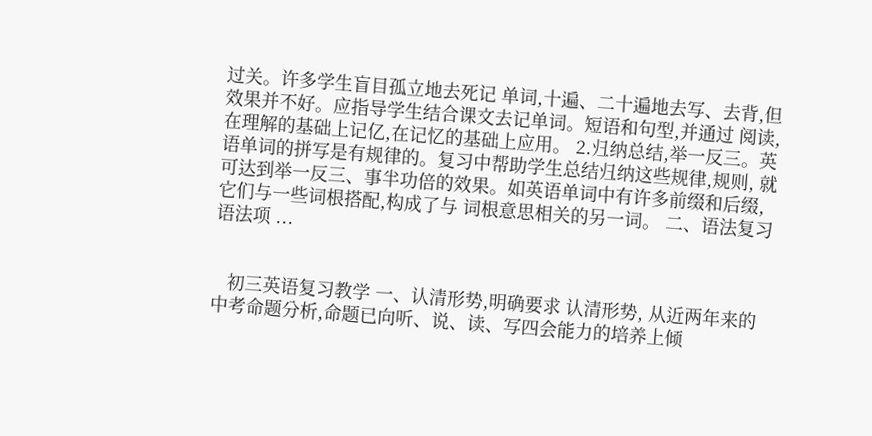过关。许多学生盲目孤立地去死记 单词,十遍、二十遍地去写、去背,但效果并不好。应指导学生结合课文去记单词。短语和句型,并通过 阅读,在理解的基础上记亿,在记忆的基础上应用。 2.归纳总结,举一反三。英语单词的拼写是有规律的。复习中帮助学生总结归纳这些规律,规则, 就可达到举一反三、事半功倍的效果。如英语单词中有许多前缀和后缀,它们与一些词根搭配,构成了与 词根意思相关的另一词。 二、语法复习 语法项 ...


   初三英语复习教学 一、认清形势,明确要求 认清形势, 从近两年来的中考命题分析,命题已向听、说、读、写四会能力的培养上倾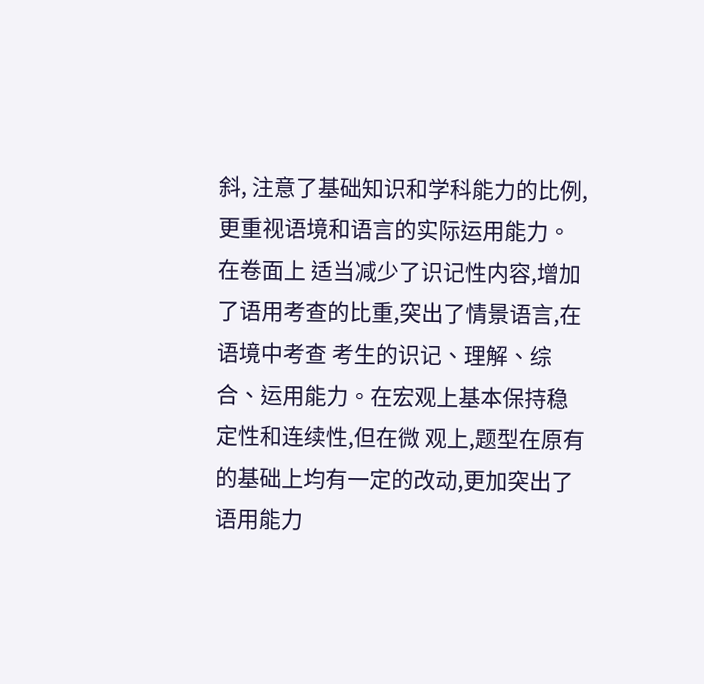斜, 注意了基础知识和学科能力的比例,更重视语境和语言的实际运用能力。在卷面上 适当减少了识记性内容,增加了语用考查的比重,突出了情景语言,在语境中考查 考生的识记、理解、综合、运用能力。在宏观上基本保持稳定性和连续性,但在微 观上,题型在原有的基础上均有一定的改动,更加突出了语用能力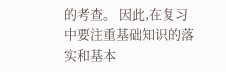的考查。 因此,在复习中要注重基础知识的落实和基本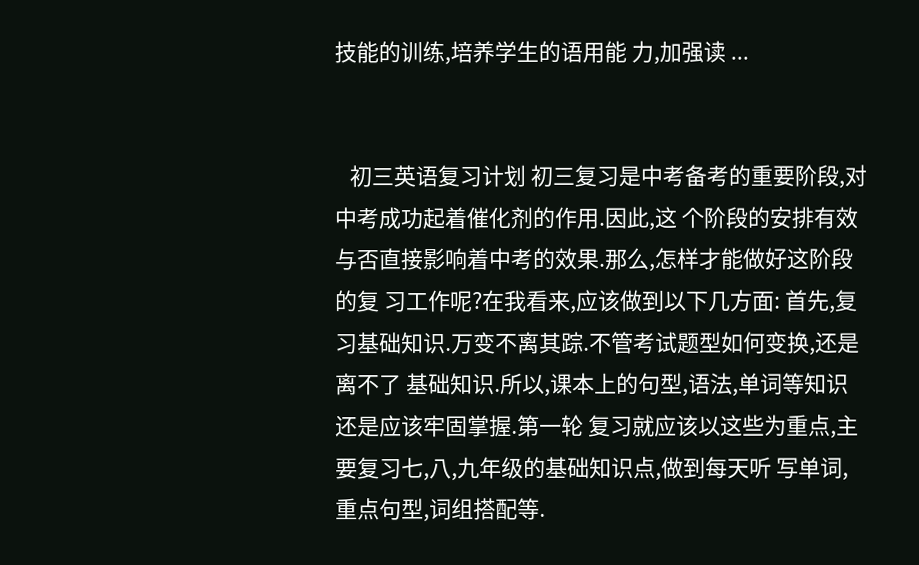技能的训练,培养学生的语用能 力,加强读 ...


   初三英语复习计划 初三复习是中考备考的重要阶段,对中考成功起着催化剂的作用.因此,这 个阶段的安排有效与否直接影响着中考的效果.那么,怎样才能做好这阶段的复 习工作呢?在我看来,应该做到以下几方面: 首先,复习基础知识.万变不离其踪.不管考试题型如何变换,还是离不了 基础知识.所以,课本上的句型,语法,单词等知识还是应该牢固掌握.第一轮 复习就应该以这些为重点,主要复习七,八,九年级的基础知识点,做到每天听 写单词,重点句型,词组搭配等.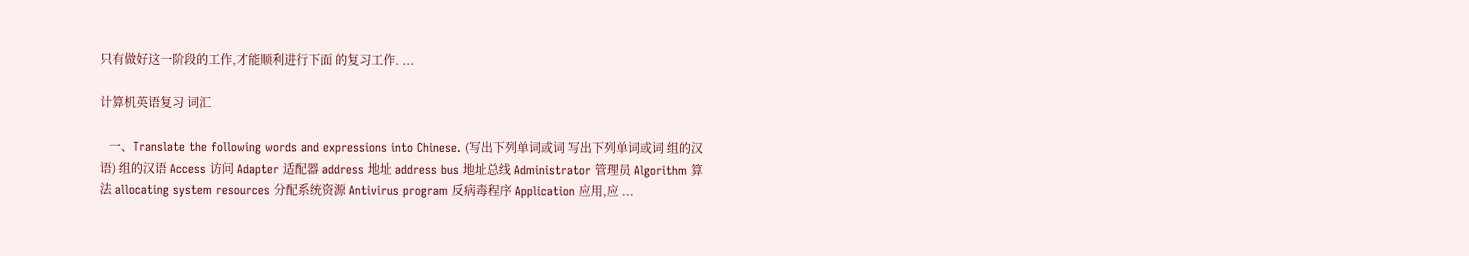只有做好这一阶段的工作,才能顺利进行下面 的复习工作. ...

计算机英语复习 词汇

   一、Translate the following words and expressions into Chinese. (写出下列单词或词 写出下列单词或词 组的汉语) 组的汉语 Access 访问 Adapter 适配器 address 地址 address bus 地址总线 Administrator 管理员 Algorithm 算法 allocating system resources 分配系统资源 Antivirus program 反病毒程序 Application 应用,应 ...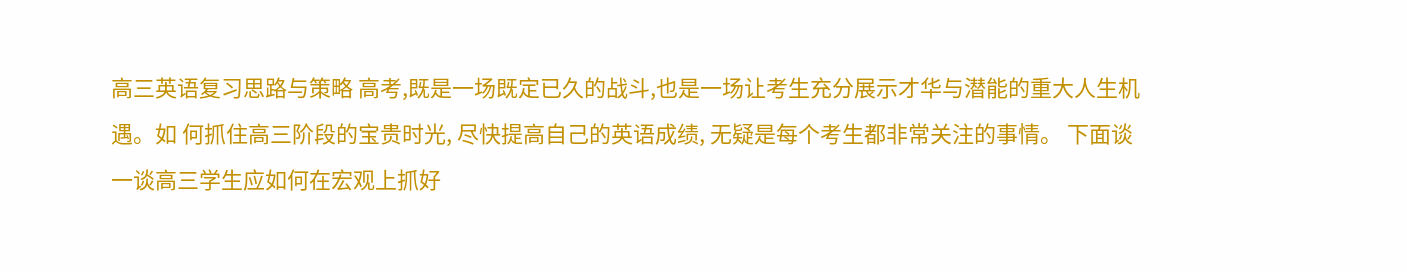高三英语复习思路与策略 高考,既是一场既定已久的战斗,也是一场让考生充分展示才华与潜能的重大人生机遇。如 何抓住高三阶段的宝贵时光, 尽快提高自己的英语成绩, 无疑是每个考生都非常关注的事情。 下面谈一谈高三学生应如何在宏观上抓好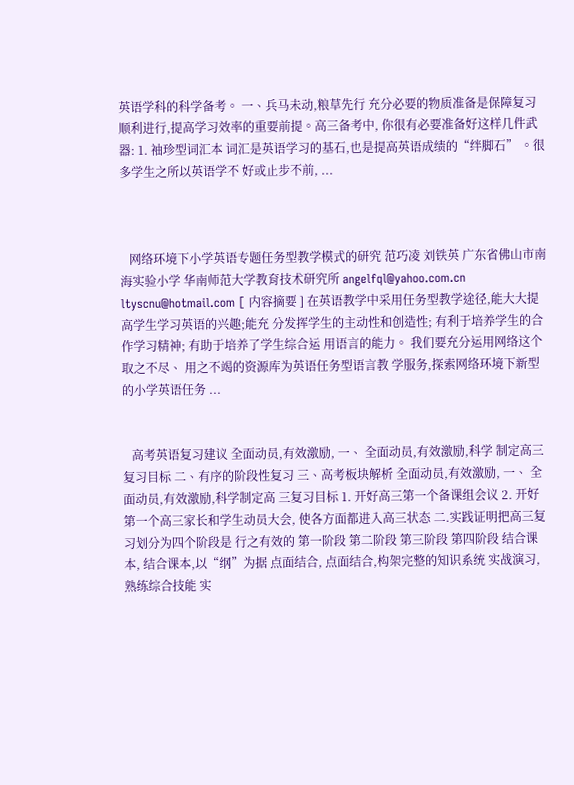英语学科的科学备考。 一、兵马未动,粮草先行 充分必要的物质准备是保障复习顺利进行,提高学习效率的重要前提。高三备考中, 你很有必要准备好这样几件武器: 1. 袖珍型词汇本 词汇是英语学习的基石,也是提高英语成绩的“绊脚石” 。很多学生之所以英语学不 好或止步不前, ...



   网络环境下小学英语专题任务型教学模式的研究 范巧凌 刘铁英 广东省佛山市南海实验小学 华南师范大学教育技术研究所 angelfql@yahoo.com.cn ltyscnu@hotmail.com [ 内容摘要 ] 在英语教学中采用任务型教学途径,能大大提高学生学习英语的兴趣;能充 分发挥学生的主动性和创造性; 有利于培养学生的合作学习精神; 有助于培养了学生综合运 用语言的能力。 我们要充分运用网络这个取之不尽、 用之不竭的资源库为英语任务型语言教 学服务,探索网络环境下新型的小学英语任务 ...


   高考英语复习建议 全面动员,有效激励, 一、 全面动员,有效激励,科学 制定高三复习目标 二、有序的阶段性复习 三、高考板块解析 全面动员,有效激励, 一、 全面动员,有效激励,科学制定高 三复习目标 1. 开好高三第一个备课组会议 2. 开好第一个高三家长和学生动员大会, 使各方面都进入高三状态 二.实践证明把高三复习划分为四个阶段是 行之有效的 第一阶段 第二阶段 第三阶段 第四阶段 结合课本, 结合课本,以“纲”为据 点面结合, 点面结合,构架完整的知识系统 实战演习,熟练综合技能 实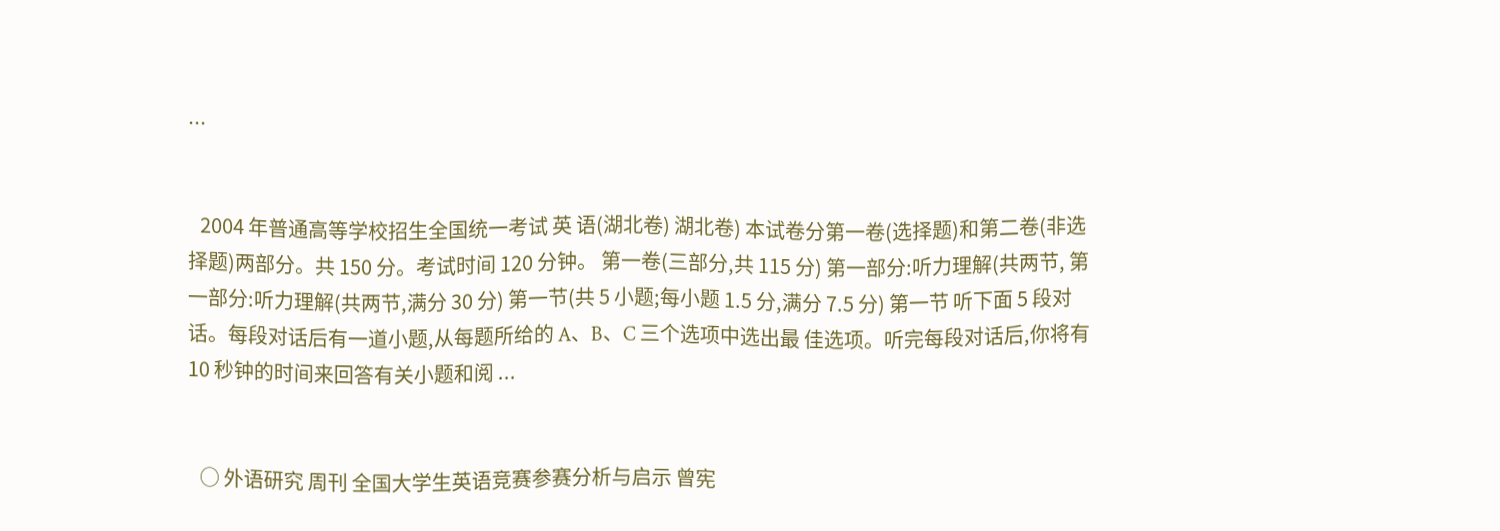...


   2004 年普通高等学校招生全国统一考试 英 语(湖北卷) 湖北卷) 本试卷分第一卷(选择题)和第二卷(非选择题)两部分。共 150 分。考试时间 120 分钟。 第一卷(三部分,共 115 分) 第一部分:听力理解(共两节, 第一部分:听力理解(共两节,满分 30 分) 第一节(共 5 小题;每小题 1.5 分,满分 7.5 分) 第一节 听下面 5 段对话。每段对话后有一道小题,从每题所给的 A、B、C 三个选项中选出最 佳选项。听完每段对话后,你将有 10 秒钟的时间来回答有关小题和阅 ...


   ○ 外语研究 周刊 全国大学生英语竞赛参赛分析与启示 曾宪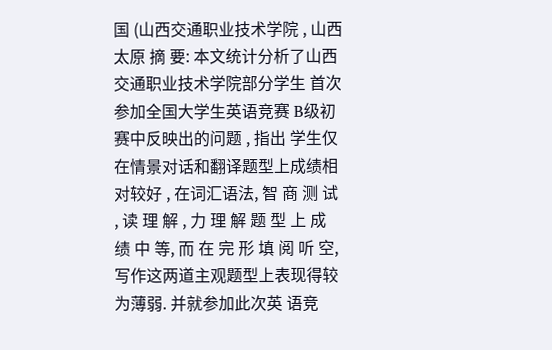国 (山西交通职业技术学院 , 山西 太原 摘 要: 本文统计分析了山西交通职业技术学院部分学生 首次参加全国大学生英语竞赛 B级初赛中反映出的问题 , 指出 学生仅在情景对话和翻译题型上成绩相对较好 , 在词汇语法, 智 商 测 试 , 读 理 解 , 力 理 解 题 型 上 成 绩 中 等, 而 在 完 形 填 阅 听 空, 写作这两道主观题型上表现得较为薄弱. 并就参加此次英 语竞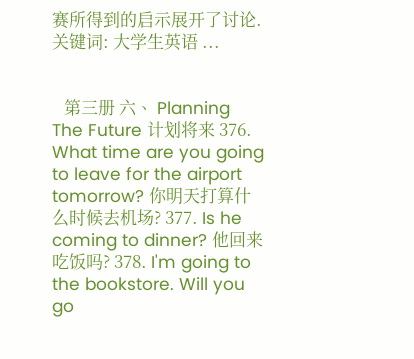赛所得到的启示展开了讨论. 关键词: 大学生英语 ...


   第三册 六、 Planning The Future 计划将来 376. What time are you going to leave for the airport tomorrow? 你明天打算什么时候去机场? 377. Is he coming to dinner? 他回来吃饭吗? 378. I'm going to the bookstore. Will you go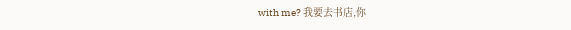with me? 我要去书店,你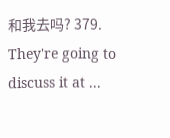和我去吗? 379. They're going to discuss it at ...